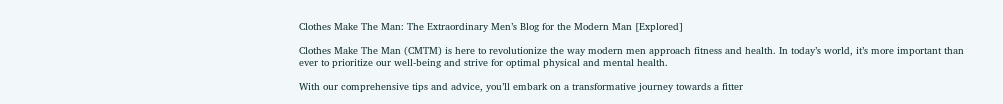Clothes Make The Man: The Extraordinary Men’s Blog for the Modern Man [Explored]

Clothes Make The Man (CMTM) is here to revolutionize the way modern men approach fitness and health. In today’s world, it’s more important than ever to prioritize our well-being and strive for optimal physical and mental health.

With our comprehensive tips and advice, you’ll embark on a transformative journey towards a fitter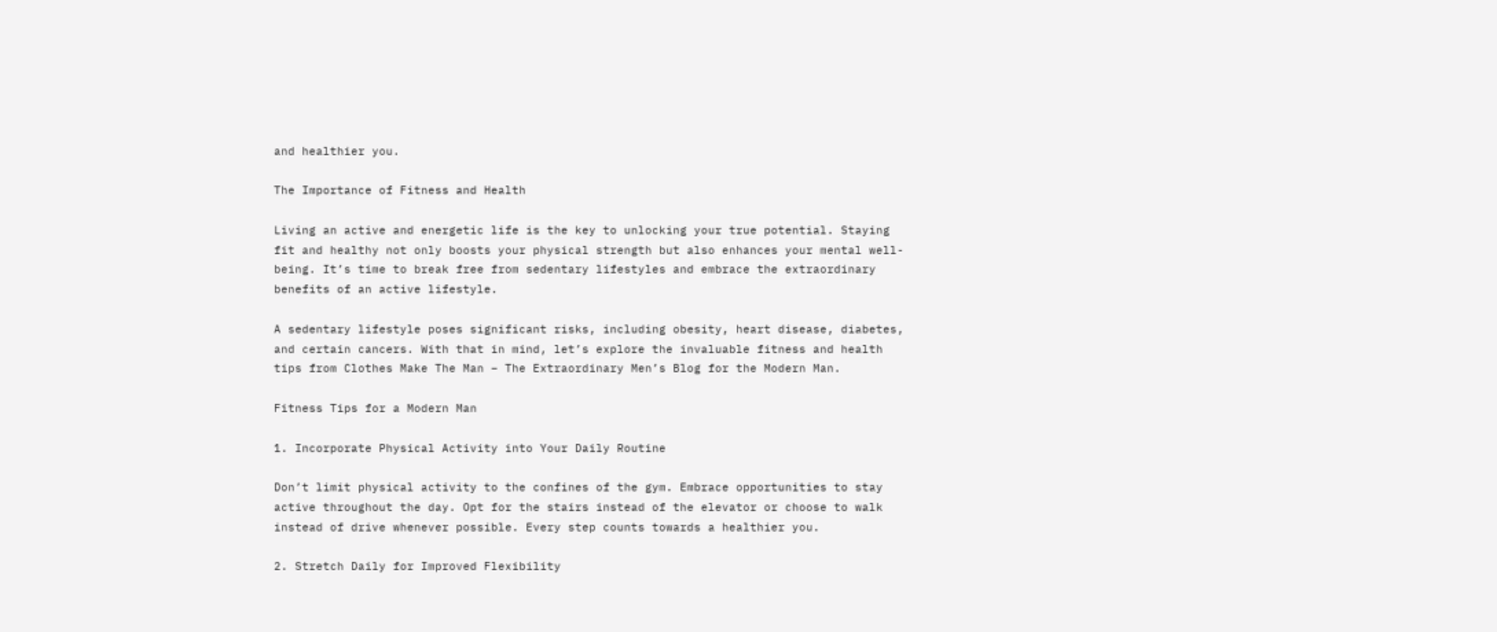and healthier you.

The Importance of Fitness and Health

Living an active and energetic life is the key to unlocking your true potential. Staying fit and healthy not only boosts your physical strength but also enhances your mental well-being. It’s time to break free from sedentary lifestyles and embrace the extraordinary benefits of an active lifestyle.

A sedentary lifestyle poses significant risks, including obesity, heart disease, diabetes, and certain cancers. With that in mind, let’s explore the invaluable fitness and health tips from Clothes Make The Man – The Extraordinary Men’s Blog for the Modern Man.

Fitness Tips for a Modern Man

1. Incorporate Physical Activity into Your Daily Routine

Don’t limit physical activity to the confines of the gym. Embrace opportunities to stay active throughout the day. Opt for the stairs instead of the elevator or choose to walk instead of drive whenever possible. Every step counts towards a healthier you.

2. Stretch Daily for Improved Flexibility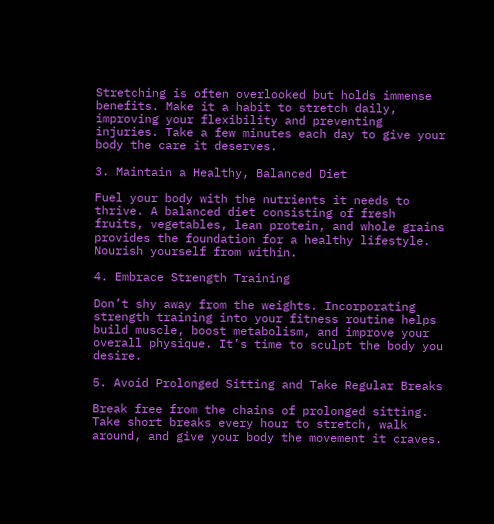Stretching is often overlooked but holds immense benefits. Make it a habit to stretch daily, improving your flexibility and preventing injuries. Take a few minutes each day to give your body the care it deserves.

3. Maintain a Healthy, Balanced Diet

Fuel your body with the nutrients it needs to thrive. A balanced diet consisting of fresh fruits, vegetables, lean protein, and whole grains provides the foundation for a healthy lifestyle. Nourish yourself from within.

4. Embrace Strength Training

Don’t shy away from the weights. Incorporating strength training into your fitness routine helps build muscle, boost metabolism, and improve your overall physique. It’s time to sculpt the body you desire.

5. Avoid Prolonged Sitting and Take Regular Breaks

Break free from the chains of prolonged sitting. Take short breaks every hour to stretch, walk around, and give your body the movement it craves.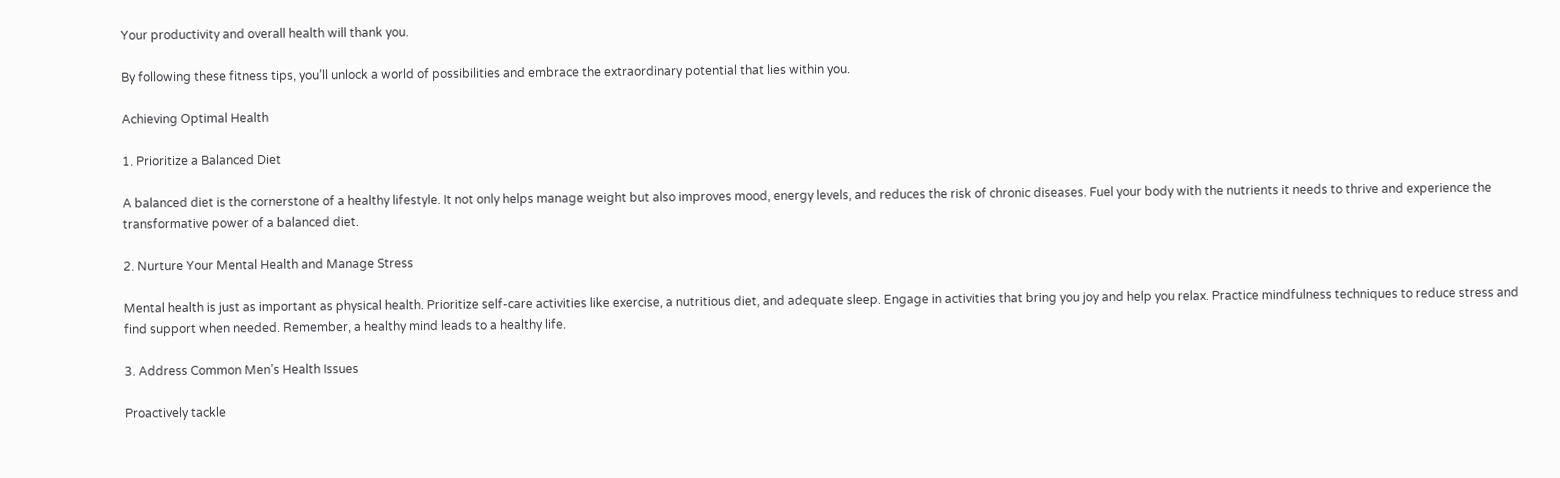Your productivity and overall health will thank you.

By following these fitness tips, you’ll unlock a world of possibilities and embrace the extraordinary potential that lies within you.

Achieving Optimal Health

1. Prioritize a Balanced Diet

A balanced diet is the cornerstone of a healthy lifestyle. It not only helps manage weight but also improves mood, energy levels, and reduces the risk of chronic diseases. Fuel your body with the nutrients it needs to thrive and experience the transformative power of a balanced diet.

2. Nurture Your Mental Health and Manage Stress

Mental health is just as important as physical health. Prioritize self-care activities like exercise, a nutritious diet, and adequate sleep. Engage in activities that bring you joy and help you relax. Practice mindfulness techniques to reduce stress and find support when needed. Remember, a healthy mind leads to a healthy life.

3. Address Common Men’s Health Issues

Proactively tackle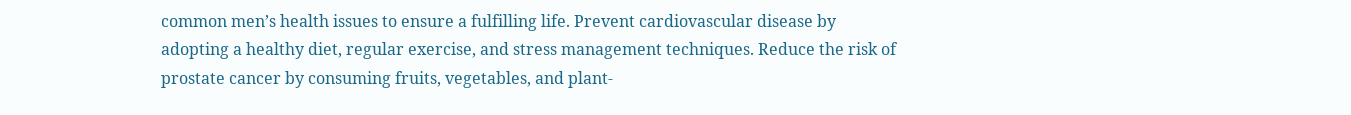common men’s health issues to ensure a fulfilling life. Prevent cardiovascular disease by adopting a healthy diet, regular exercise, and stress management techniques. Reduce the risk of prostate cancer by consuming fruits, vegetables, and plant-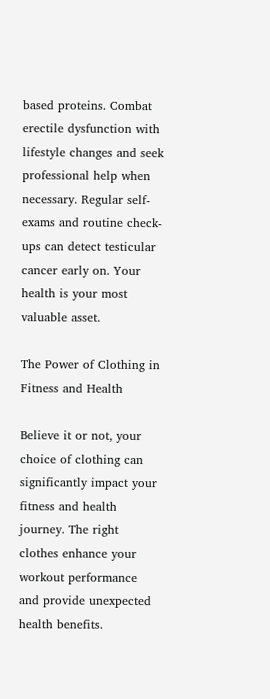based proteins. Combat erectile dysfunction with lifestyle changes and seek professional help when necessary. Regular self-exams and routine check-ups can detect testicular cancer early on. Your health is your most valuable asset.

The Power of Clothing in Fitness and Health

Believe it or not, your choice of clothing can significantly impact your fitness and health journey. The right clothes enhance your workout performance and provide unexpected health benefits.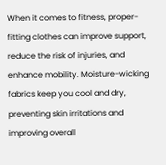When it comes to fitness, proper-fitting clothes can improve support, reduce the risk of injuries, and enhance mobility. Moisture-wicking fabrics keep you cool and dry, preventing skin irritations and improving overall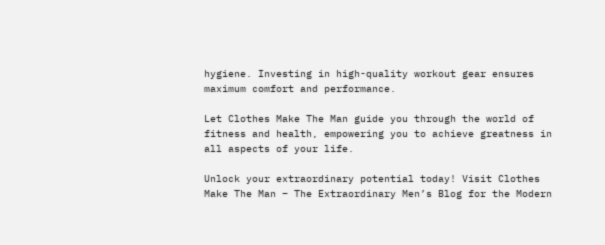hygiene. Investing in high-quality workout gear ensures maximum comfort and performance.

Let Clothes Make The Man guide you through the world of fitness and health, empowering you to achieve greatness in all aspects of your life.

Unlock your extraordinary potential today! Visit Clothes Make The Man – The Extraordinary Men’s Blog for the Modern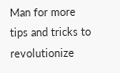Man for more tips and tricks to revolutionize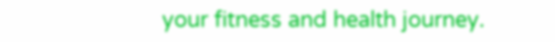your fitness and health journey.